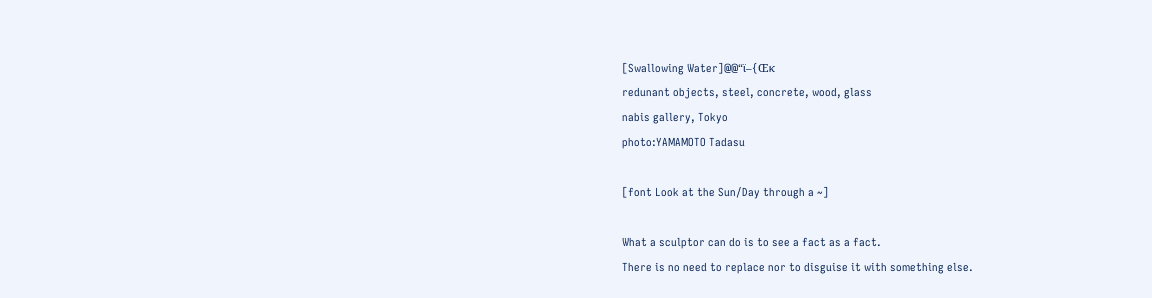[Swallowing Water]@@“ϊ–{Œκ
redunant objects, steel, concrete, wood, glass
nabis gallery, Tokyo
photo:YAMAMOTO Tadasu

[font Look at the Sun/Day through a ~]

What a sculptor can do is to see a fact as a fact.
There is no need to replace nor to disguise it with something else.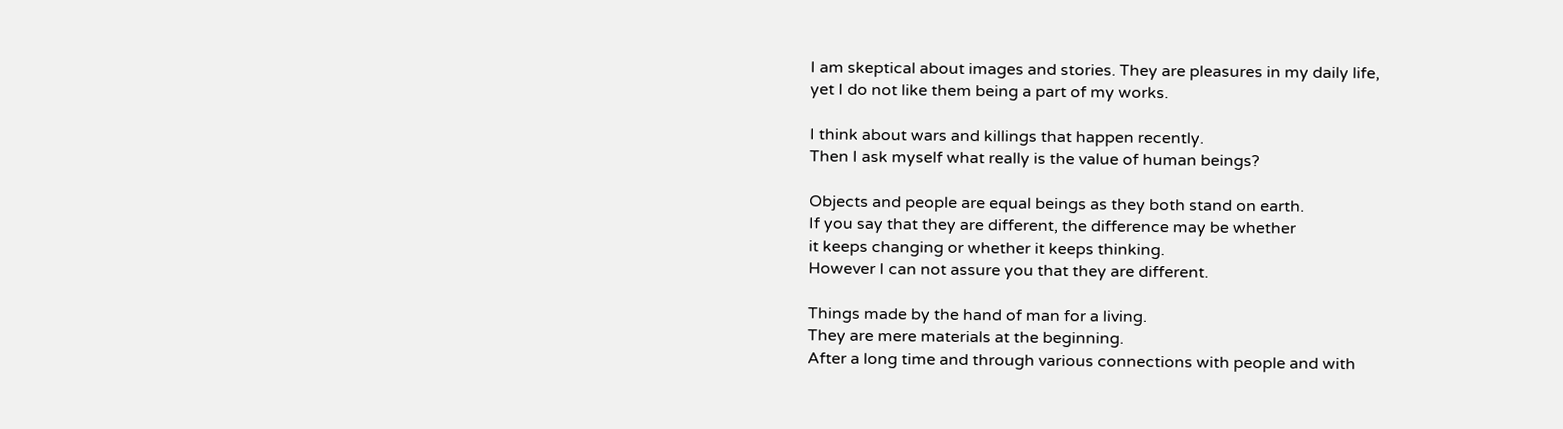I am skeptical about images and stories. They are pleasures in my daily life,
yet I do not like them being a part of my works.

I think about wars and killings that happen recently.
Then I ask myself what really is the value of human beings?

Objects and people are equal beings as they both stand on earth.
If you say that they are different, the difference may be whether
it keeps changing or whether it keeps thinking.
However I can not assure you that they are different.

Things made by the hand of man for a living.
They are mere materials at the beginning.
After a long time and through various connections with people and with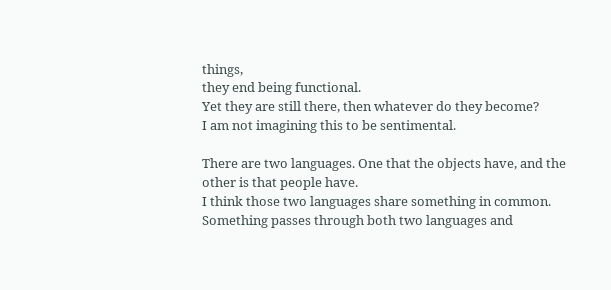things,
they end being functional.
Yet they are still there, then whatever do they become?
I am not imagining this to be sentimental.

There are two languages. One that the objects have, and the other is that people have.
I think those two languages share something in common.
Something passes through both two languages and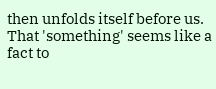then unfolds itself before us.
That 'something' seems like a fact to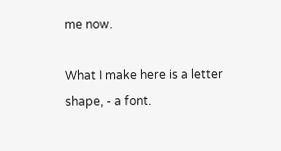me now.

What I make here is a letter shape, - a font.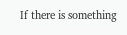If there is something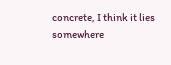concrete, I think it lies somewhere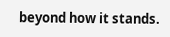beyond how it stands.